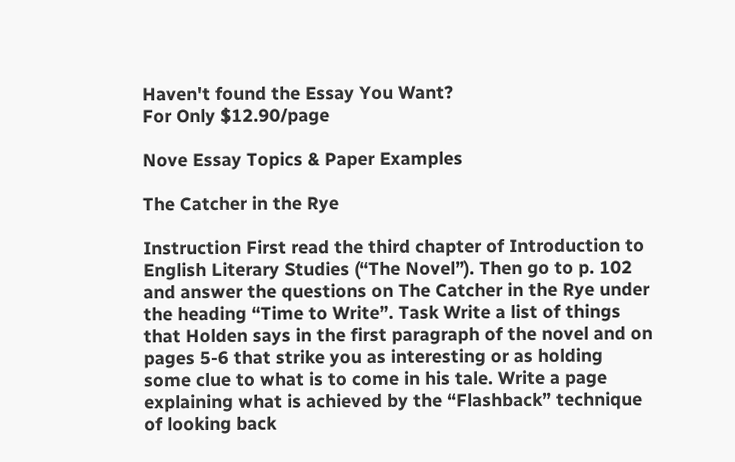Haven't found the Essay You Want?
For Only $12.90/page

Nove Essay Topics & Paper Examples

The Catcher in the Rye

Instruction First read the third chapter of Introduction to English Literary Studies (“The Novel”). Then go to p. 102 and answer the questions on The Catcher in the Rye under the heading “Time to Write”. Task Write a list of things that Holden says in the first paragraph of the novel and on pages 5-6 that strike you as interesting or as holding some clue to what is to come in his tale. Write a page explaining what is achieved by the “Flashback” technique of looking back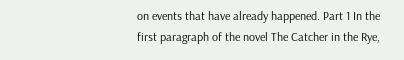on events that have already happened. Part 1 In the first paragraph of the novel The Catcher in the Rye,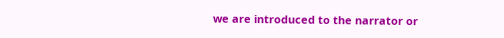we are introduced to the narrator or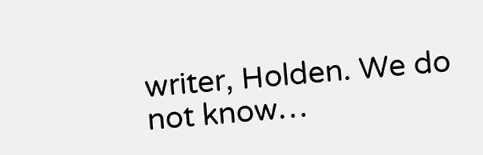writer, Holden. We do not know…